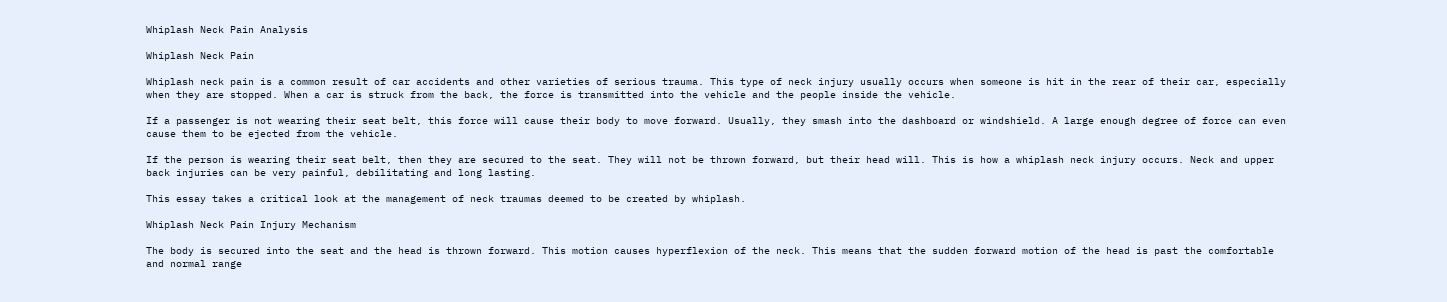Whiplash Neck Pain Analysis

Whiplash Neck Pain

Whiplash neck pain is a common result of car accidents and other varieties of serious trauma. This type of neck injury usually occurs when someone is hit in the rear of their car, especially when they are stopped. When a car is struck from the back, the force is transmitted into the vehicle and the people inside the vehicle.

If a passenger is not wearing their seat belt, this force will cause their body to move forward. Usually, they smash into the dashboard or windshield. A large enough degree of force can even cause them to be ejected from the vehicle.

If the person is wearing their seat belt, then they are secured to the seat. They will not be thrown forward, but their head will. This is how a whiplash neck injury occurs. Neck and upper back injuries can be very painful, debilitating and long lasting.

This essay takes a critical look at the management of neck traumas deemed to be created by whiplash.

Whiplash Neck Pain Injury Mechanism

The body is secured into the seat and the head is thrown forward. This motion causes hyperflexion of the neck. This means that the sudden forward motion of the head is past the comfortable and normal range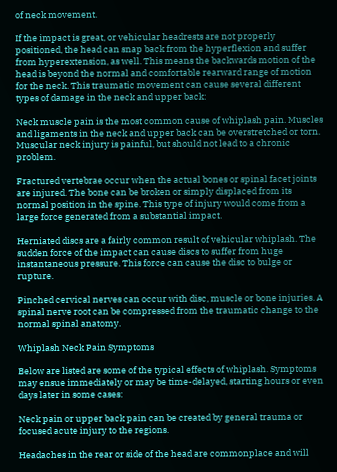of neck movement.

If the impact is great, or vehicular headrests are not properly positioned, the head can snap back from the hyperflexion and suffer from hyperextension, as well. This means the backwards motion of the head is beyond the normal and comfortable rearward range of motion for the neck. This traumatic movement can cause several different types of damage in the neck and upper back:

Neck muscle pain is the most common cause of whiplash pain. Muscles and ligaments in the neck and upper back can be overstretched or torn. Muscular neck injury is painful, but should not lead to a chronic problem.

Fractured vertebrae occur when the actual bones or spinal facet joints are injured. The bone can be broken or simply displaced from its normal position in the spine. This type of injury would come from a large force generated from a substantial impact.

Herniated discs are a fairly common result of vehicular whiplash. The sudden force of the impact can cause discs to suffer from huge instantaneous pressure. This force can cause the disc to bulge or rupture.

Pinched cervical nerves can occur with disc, muscle or bone injuries. A spinal nerve root can be compressed from the traumatic change to the normal spinal anatomy.

Whiplash Neck Pain Symptoms

Below are listed are some of the typical effects of whiplash. Symptoms may ensue immediately or may be time-delayed, starting hours or even days later in some cases:

Neck pain or upper back pain can be created by general trauma or focused acute injury to the regions.

Headaches in the rear or side of the head are commonplace and will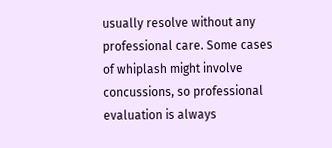usually resolve without any professional care. Some cases of whiplash might involve concussions, so professional evaluation is always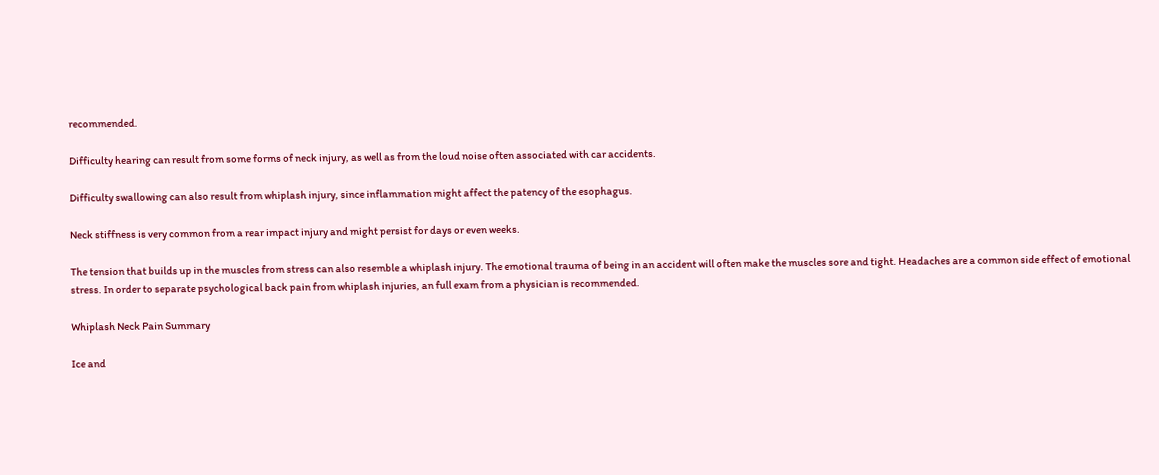recommended.

Difficulty hearing can result from some forms of neck injury, as well as from the loud noise often associated with car accidents.

Difficulty swallowing can also result from whiplash injury, since inflammation might affect the patency of the esophagus.

Neck stiffness is very common from a rear impact injury and might persist for days or even weeks.

The tension that builds up in the muscles from stress can also resemble a whiplash injury. The emotional trauma of being in an accident will often make the muscles sore and tight. Headaches are a common side effect of emotional stress. In order to separate psychological back pain from whiplash injuries, an full exam from a physician is recommended.

Whiplash Neck Pain Summary

Ice and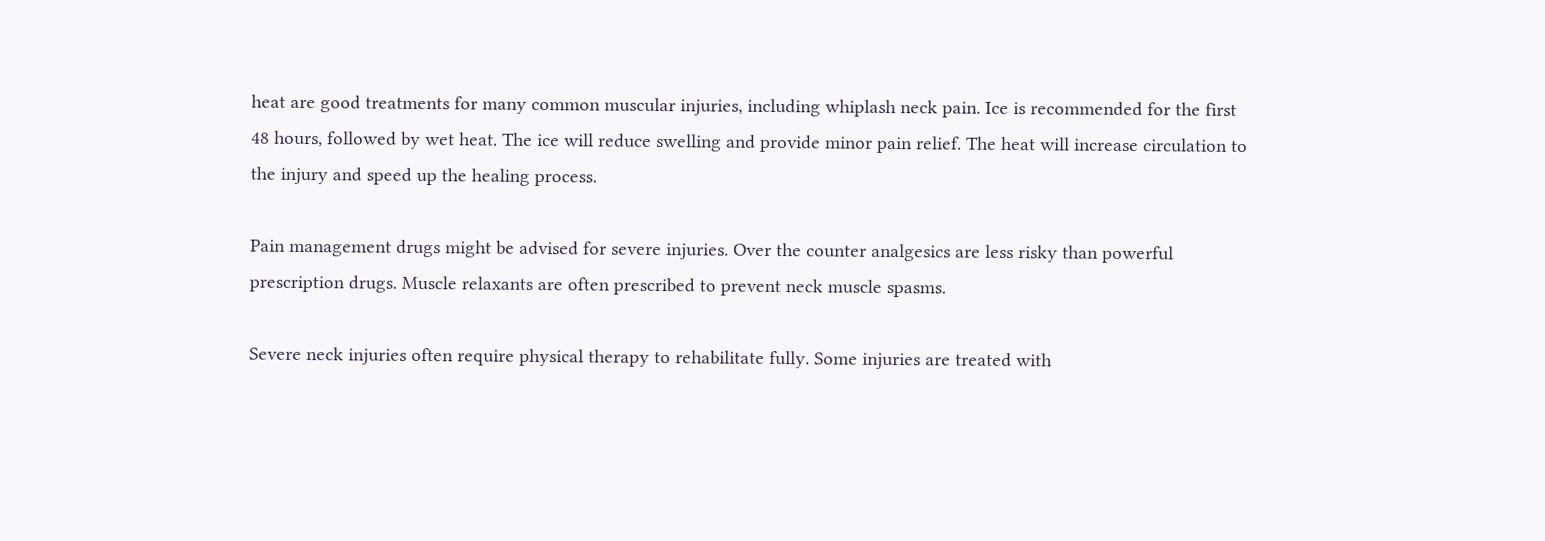heat are good treatments for many common muscular injuries, including whiplash neck pain. Ice is recommended for the first 48 hours, followed by wet heat. The ice will reduce swelling and provide minor pain relief. The heat will increase circulation to the injury and speed up the healing process.

Pain management drugs might be advised for severe injuries. Over the counter analgesics are less risky than powerful prescription drugs. Muscle relaxants are often prescribed to prevent neck muscle spasms.

Severe neck injuries often require physical therapy to rehabilitate fully. Some injuries are treated with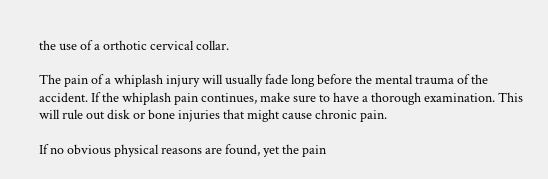the use of a orthotic cervical collar.

The pain of a whiplash injury will usually fade long before the mental trauma of the accident. If the whiplash pain continues, make sure to have a thorough examination. This will rule out disk or bone injuries that might cause chronic pain.

If no obvious physical reasons are found, yet the pain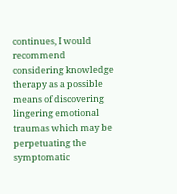continues, I would recommend considering knowledge therapy as a possible means of discovering lingering emotional traumas which may be perpetuating the symptomatic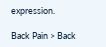expression.

Back Pain > Back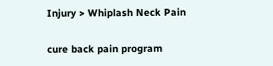Injury > Whiplash Neck Pain

cure back pain program